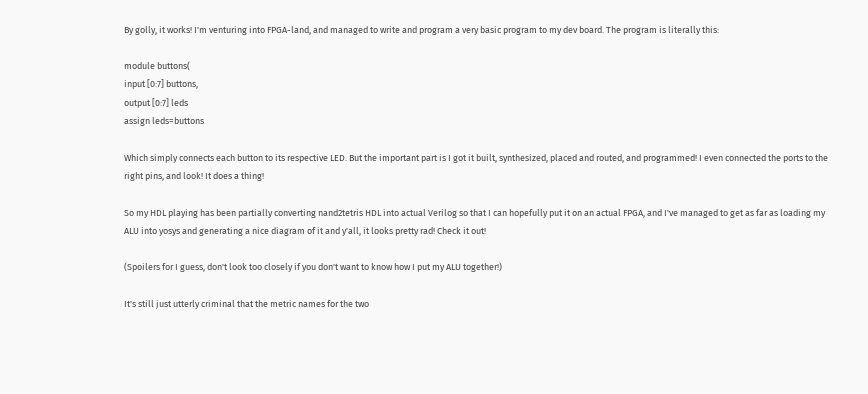By golly, it works! I'm venturing into FPGA-land, and managed to write and program a very basic program to my dev board. The program is literally this:

module buttons(
input [0:7] buttons,
output [0:7] leds
assign leds=buttons

Which simply connects each button to its respective LED. But the important part is I got it built, synthesized, placed and routed, and programmed! I even connected the ports to the right pins, and look! It does a thing!

So my HDL playing has been partially converting nand2tetris HDL into actual Verilog so that I can hopefully put it on an actual FPGA, and I've managed to get as far as loading my ALU into yosys and generating a nice diagram of it and y'all, it looks pretty rad! Check it out!

(Spoilers for I guess, don't look too closely if you don't want to know how I put my ALU together!)

It's still just utterly criminal that the metric names for the two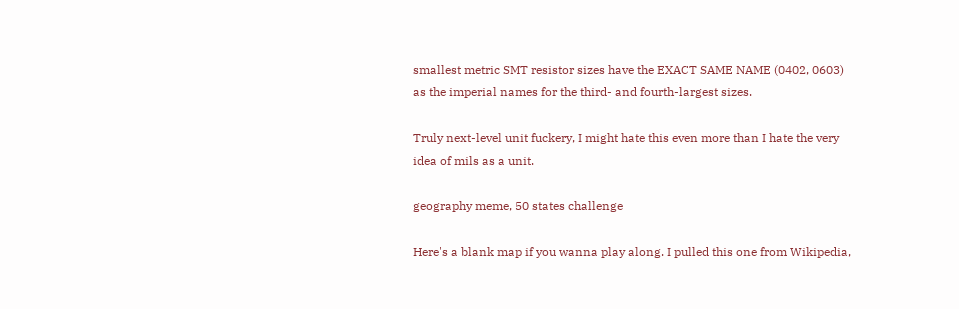smallest metric SMT resistor sizes have the EXACT SAME NAME (0402, 0603) as the imperial names for the third- and fourth-largest sizes.

Truly next-level unit fuckery, I might hate this even more than I hate the very idea of mils as a unit.

geography meme, 50 states challenge

Here's a blank map if you wanna play along. I pulled this one from Wikipedia,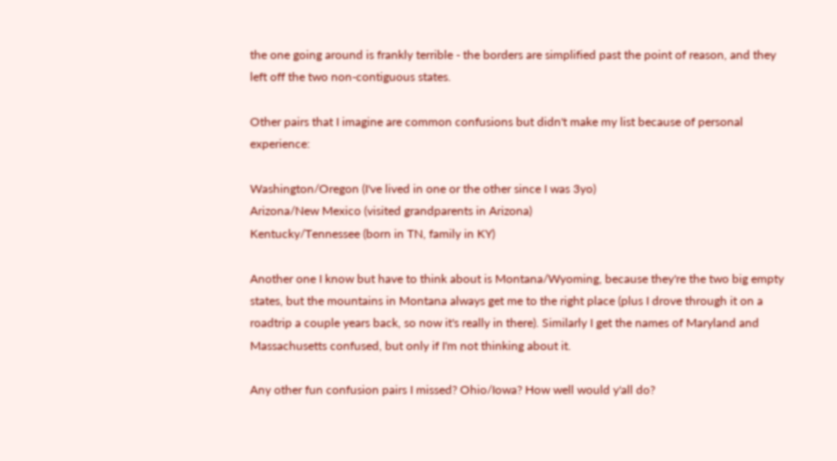the one going around is frankly terrible - the borders are simplified past the point of reason, and they left off the two non-contiguous states.

Other pairs that I imagine are common confusions but didn't make my list because of personal experience:

Washington/Oregon (I've lived in one or the other since I was 3yo)
Arizona/New Mexico (visited grandparents in Arizona)
Kentucky/Tennessee (born in TN, family in KY)

Another one I know but have to think about is Montana/Wyoming, because they're the two big empty states, but the mountains in Montana always get me to the right place (plus I drove through it on a roadtrip a couple years back, so now it's really in there). Similarly I get the names of Maryland and Massachusetts confused, but only if I'm not thinking about it.

Any other fun confusion pairs I missed? Ohio/Iowa? How well would y'all do?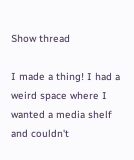Show thread

I made a thing! I had a weird space where I wanted a media shelf and couldn't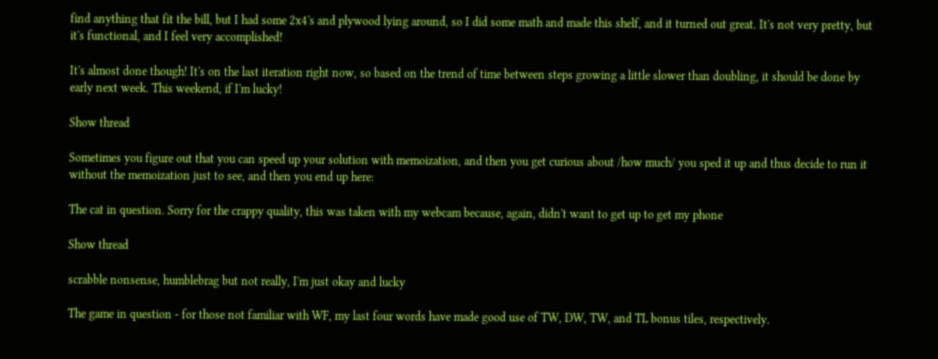find anything that fit the bill, but I had some 2x4's and plywood lying around, so I did some math and made this shelf, and it turned out great. It's not very pretty, but it's functional, and I feel very accomplished!

It's almost done though! It's on the last iteration right now, so based on the trend of time between steps growing a little slower than doubling, it should be done by early next week. This weekend, if I'm lucky!

Show thread

Sometimes you figure out that you can speed up your solution with memoization, and then you get curious about /how much/ you sped it up and thus decide to run it without the memoization just to see, and then you end up here:

The cat in question. Sorry for the crappy quality, this was taken with my webcam because, again, didn't want to get up to get my phone

Show thread

scrabble nonsense, humblebrag but not really, I'm just okay and lucky

The game in question - for those not familiar with WF, my last four words have made good use of TW, DW, TW, and TL bonus tiles, respectively.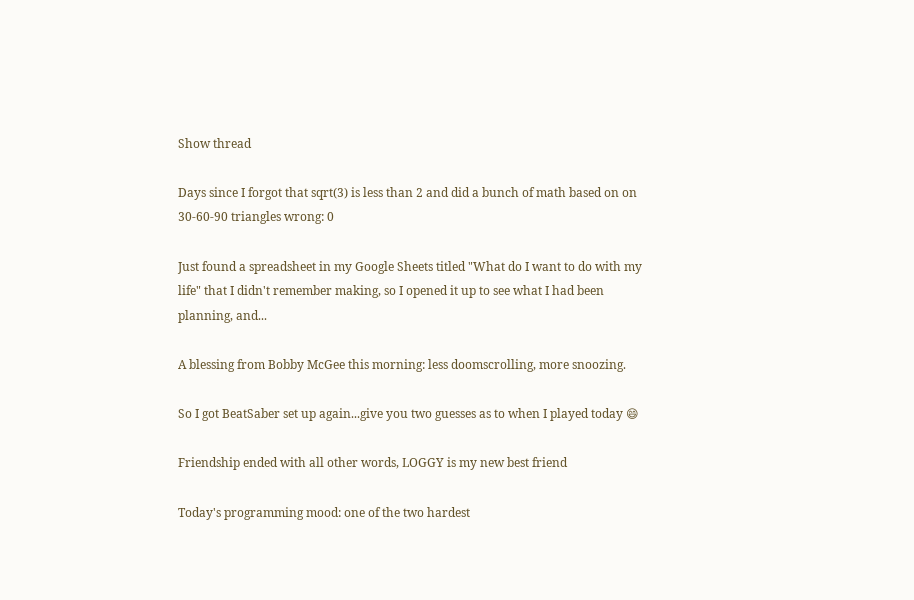Show thread

Days since I forgot that sqrt(3) is less than 2 and did a bunch of math based on on 30-60-90 triangles wrong: 0

Just found a spreadsheet in my Google Sheets titled "What do I want to do with my life" that I didn't remember making, so I opened it up to see what I had been planning, and...

A blessing from Bobby McGee this morning: less doomscrolling, more snoozing.

So I got BeatSaber set up again...give you two guesses as to when I played today 😄

Friendship ended with all other words, LOGGY is my new best friend

Today's programming mood: one of the two hardest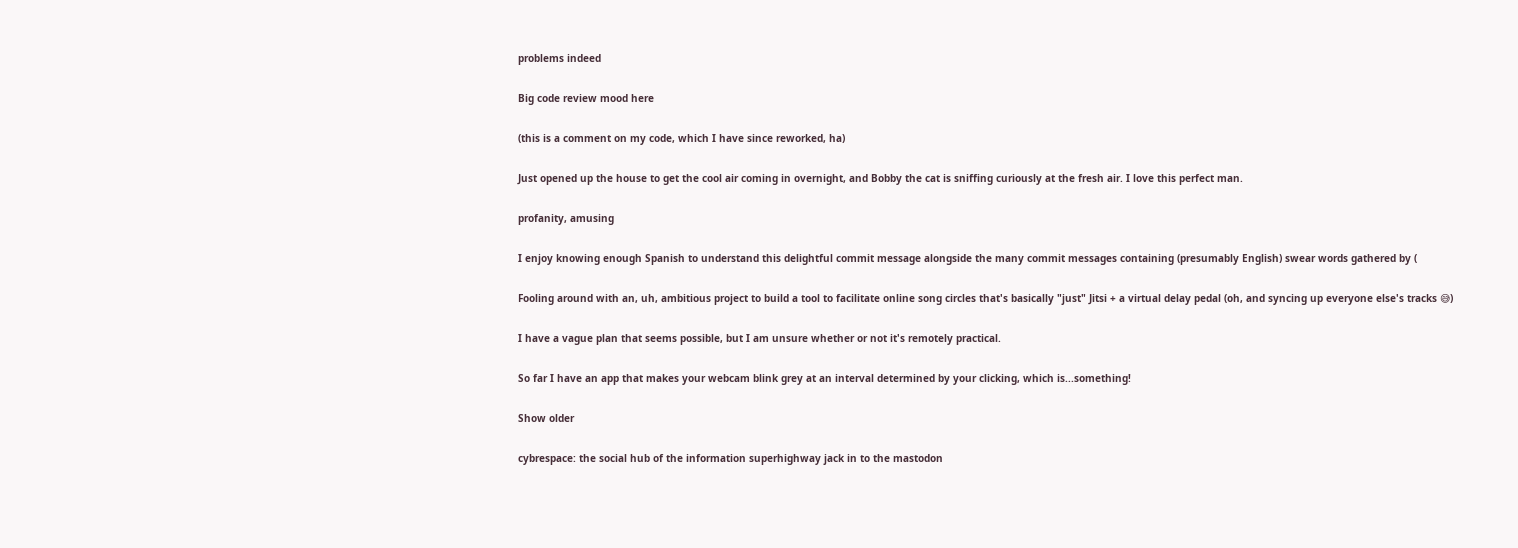problems indeed

Big code review mood here

(this is a comment on my code, which I have since reworked, ha)

Just opened up the house to get the cool air coming in overnight, and Bobby the cat is sniffing curiously at the fresh air. I love this perfect man.

profanity, amusing

I enjoy knowing enough Spanish to understand this delightful commit message alongside the many commit messages containing (presumably English) swear words gathered by (

Fooling around with an, uh, ambitious project to build a tool to facilitate online song circles that's basically "just" Jitsi + a virtual delay pedal (oh, and syncing up everyone else's tracks 😅)

I have a vague plan that seems possible, but I am unsure whether or not it's remotely practical.

So far I have an app that makes your webcam blink grey at an interval determined by your clicking, which is...something!

Show older

cybrespace: the social hub of the information superhighway jack in to the mastodon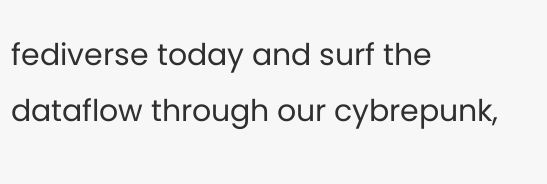fediverse today and surf the dataflow through our cybrepunk,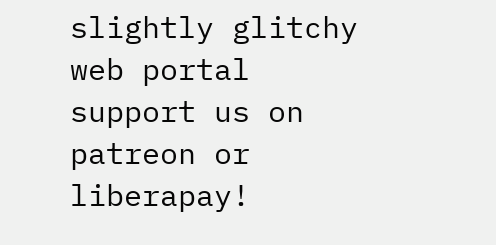slightly glitchy web portal support us on patreon or liberapay!